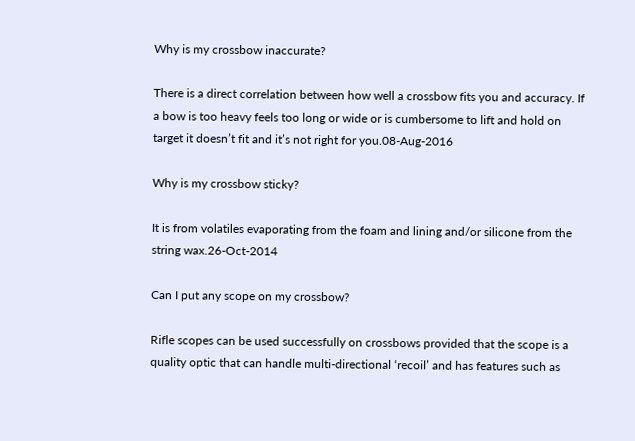Why is my crossbow inaccurate?

There is a direct correlation between how well a crossbow fits you and accuracy. If a bow is too heavy feels too long or wide or is cumbersome to lift and hold on target it doesn’t fit and it’s not right for you.08-Aug-2016

Why is my crossbow sticky?

It is from volatiles evaporating from the foam and lining and/or silicone from the string wax.26-Oct-2014

Can I put any scope on my crossbow?

Rifle scopes can be used successfully on crossbows provided that the scope is a quality optic that can handle multi-directional ‘recoil’ and has features such as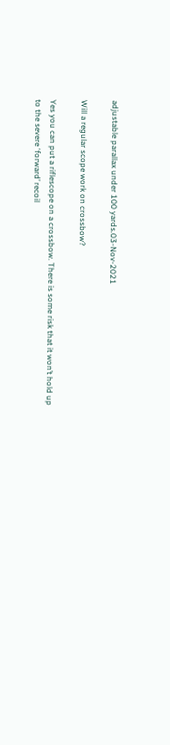adjustable parallax under 100 yards.03-Nov-2021

Will a regular scope work on crossbow?

Yes you can put a riflescope on a crossbow. There is some risk that it won’t hold up to the severe ‘forward’ recoil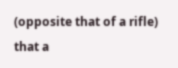(opposite that of a rifle) that a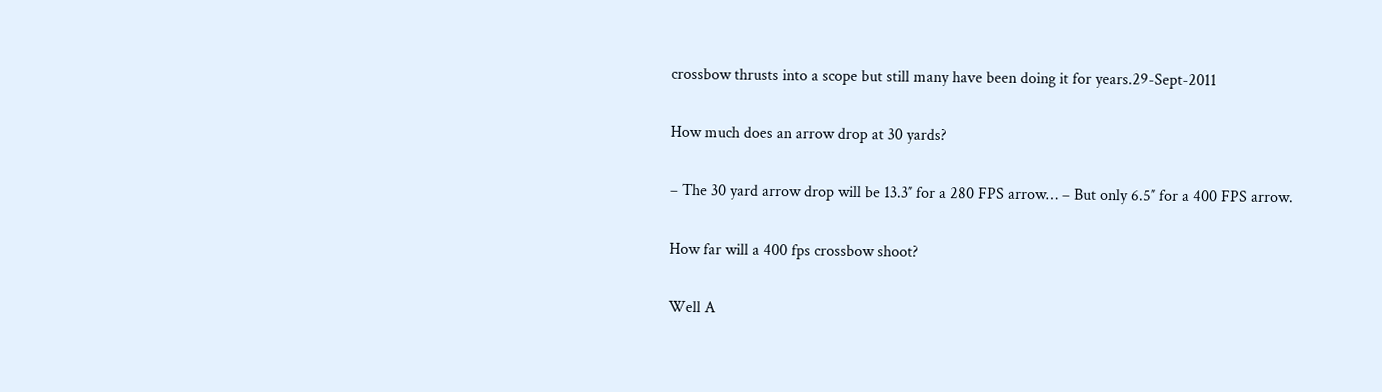crossbow thrusts into a scope but still many have been doing it for years.29-Sept-2011

How much does an arrow drop at 30 yards?

– The 30 yard arrow drop will be 13.3″ for a 280 FPS arrow… – But only 6.5″ for a 400 FPS arrow.

How far will a 400 fps crossbow shoot?

Well A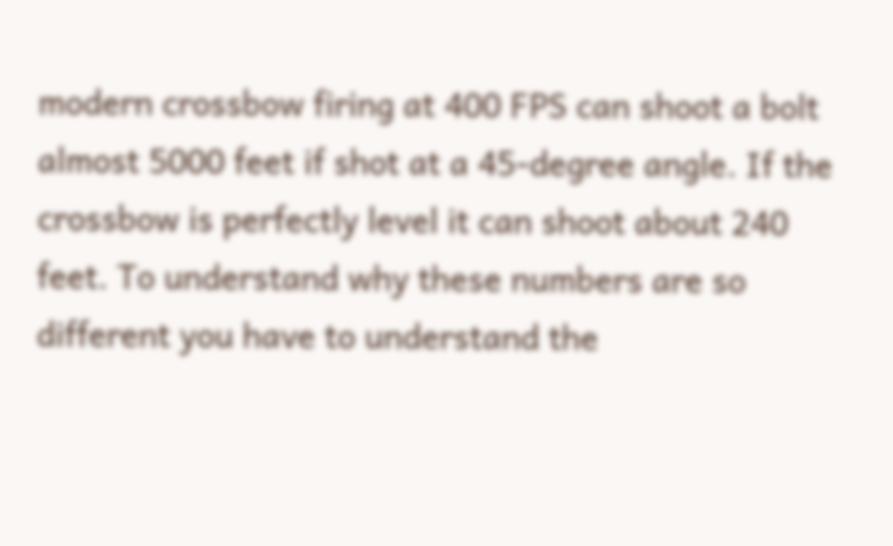modern crossbow firing at 400 FPS can shoot a bolt almost 5000 feet if shot at a 45-degree angle. If the crossbow is perfectly level it can shoot about 240 feet. To understand why these numbers are so different you have to understand the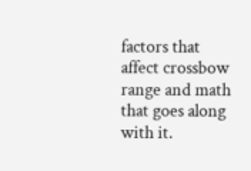factors that affect crossbow range and math that goes along with it.